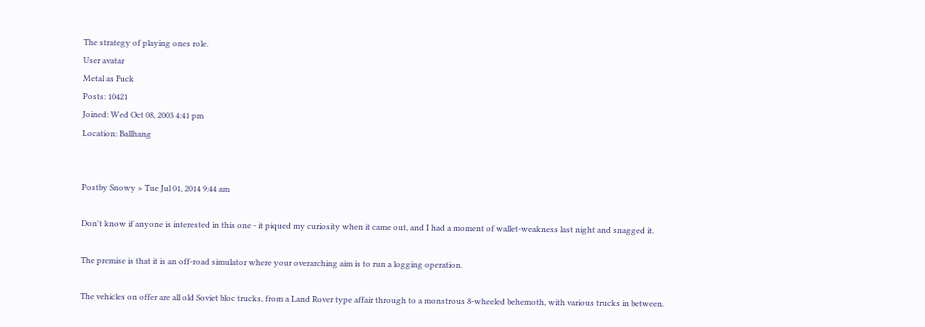The strategy of playing ones role.
User avatar
Metal as Fuck
Posts: 10421
Joined: Wed Oct 08, 2003 4:41 pm
Location: Ballhang


Postby Snowy » Tue Jul 01, 2014 9:44 am

Don't know if anyone is interested in this one - it piqued my curiosity when it came out, and I had a moment of wallet-weakness last night and snagged it.

The premise is that it is an off-road simulator where your overarching aim is to run a logging operation.

The vehicles on offer are all old Soviet bloc trucks, from a Land Rover type affair through to a monstrous 8-wheeled behemoth, with various trucks in between.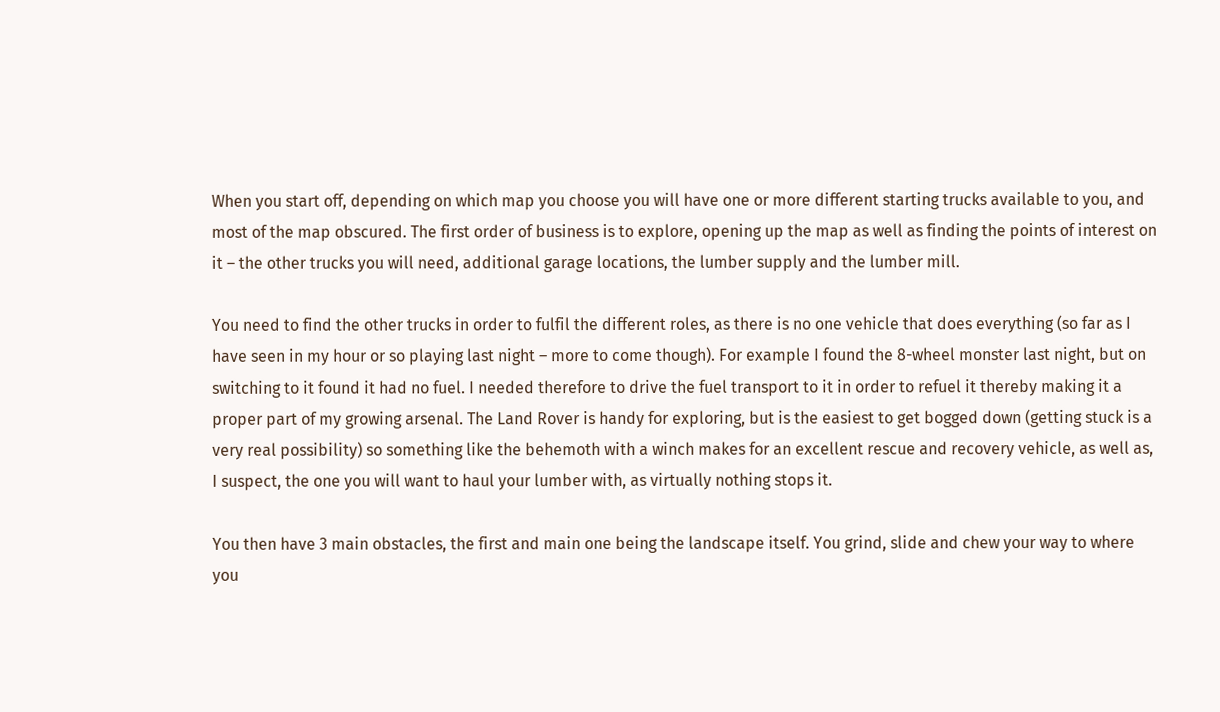When you start off, depending on which map you choose you will have one or more different starting trucks available to you, and most of the map obscured. The first order of business is to explore, opening up the map as well as finding the points of interest on it – the other trucks you will need, additional garage locations, the lumber supply and the lumber mill.

You need to find the other trucks in order to fulfil the different roles, as there is no one vehicle that does everything (so far as I have seen in my hour or so playing last night – more to come though). For example I found the 8-wheel monster last night, but on switching to it found it had no fuel. I needed therefore to drive the fuel transport to it in order to refuel it thereby making it a proper part of my growing arsenal. The Land Rover is handy for exploring, but is the easiest to get bogged down (getting stuck is a very real possibility) so something like the behemoth with a winch makes for an excellent rescue and recovery vehicle, as well as, I suspect, the one you will want to haul your lumber with, as virtually nothing stops it.

You then have 3 main obstacles, the first and main one being the landscape itself. You grind, slide and chew your way to where you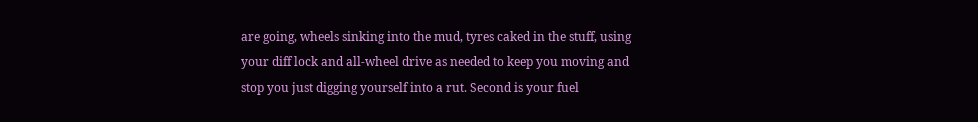are going, wheels sinking into the mud, tyres caked in the stuff, using your diff lock and all-wheel drive as needed to keep you moving and stop you just digging yourself into a rut. Second is your fuel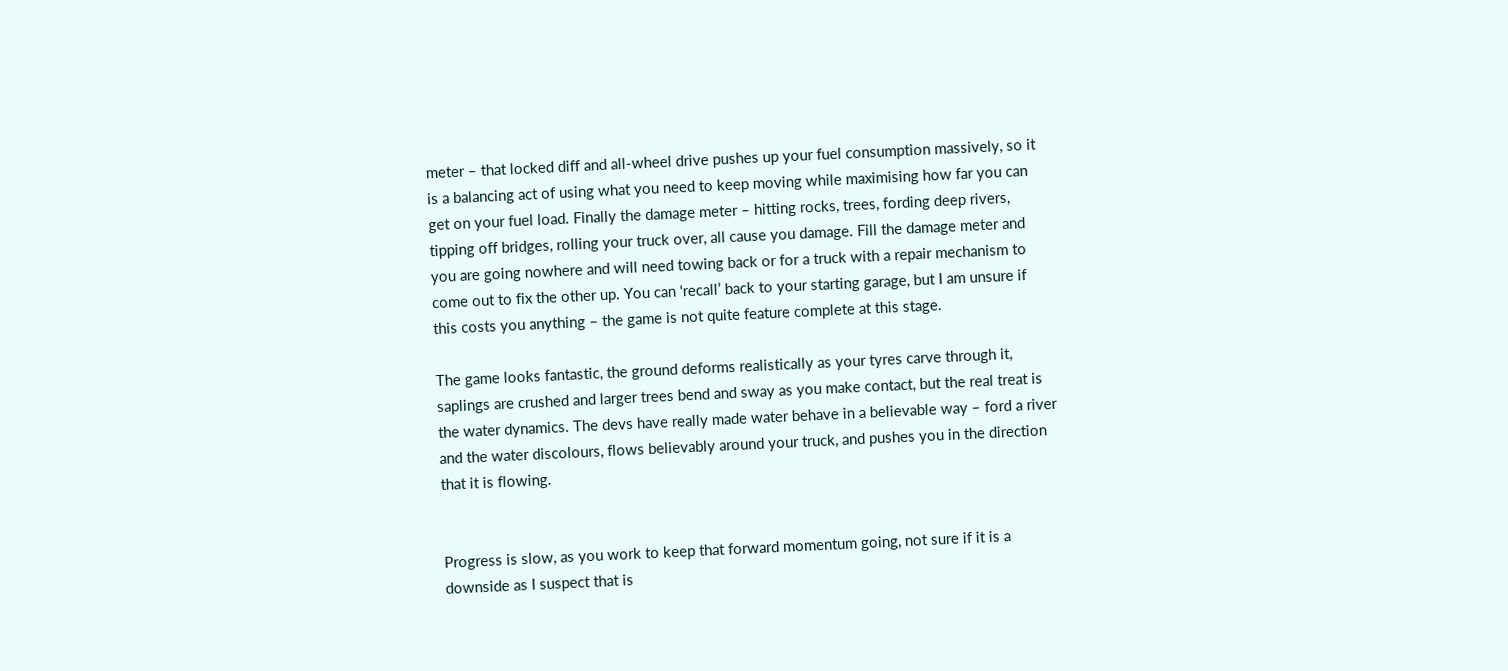meter – that locked diff and all-wheel drive pushes up your fuel consumption massively, so it is a balancing act of using what you need to keep moving while maximising how far you can get on your fuel load. Finally the damage meter – hitting rocks, trees, fording deep rivers, tipping off bridges, rolling your truck over, all cause you damage. Fill the damage meter and you are going nowhere and will need towing back or for a truck with a repair mechanism to come out to fix the other up. You can ‘recall’ back to your starting garage, but I am unsure if this costs you anything – the game is not quite feature complete at this stage.

The game looks fantastic, the ground deforms realistically as your tyres carve through it, saplings are crushed and larger trees bend and sway as you make contact, but the real treat is the water dynamics. The devs have really made water behave in a believable way – ford a river and the water discolours, flows believably around your truck, and pushes you in the direction that it is flowing.


Progress is slow, as you work to keep that forward momentum going, not sure if it is a downside as I suspect that is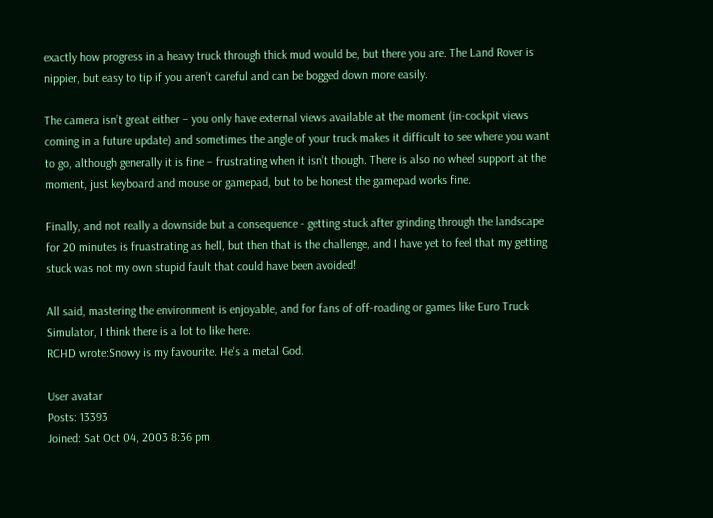exactly how progress in a heavy truck through thick mud would be, but there you are. The Land Rover is nippier, but easy to tip if you aren’t careful and can be bogged down more easily.

The camera isn’t great either – you only have external views available at the moment (in-cockpit views coming in a future update) and sometimes the angle of your truck makes it difficult to see where you want to go, although generally it is fine – frustrating when it isn’t though. There is also no wheel support at the moment, just keyboard and mouse or gamepad, but to be honest the gamepad works fine.

Finally, and not really a downside but a consequence - getting stuck after grinding through the landscape for 20 minutes is fruastrating as hell, but then that is the challenge, and I have yet to feel that my getting stuck was not my own stupid fault that could have been avoided!

All said, mastering the environment is enjoyable, and for fans of off-roading or games like Euro Truck Simulator, I think there is a lot to like here.
RCHD wrote:Snowy is my favourite. He's a metal God.

User avatar
Posts: 13393
Joined: Sat Oct 04, 2003 8:36 pm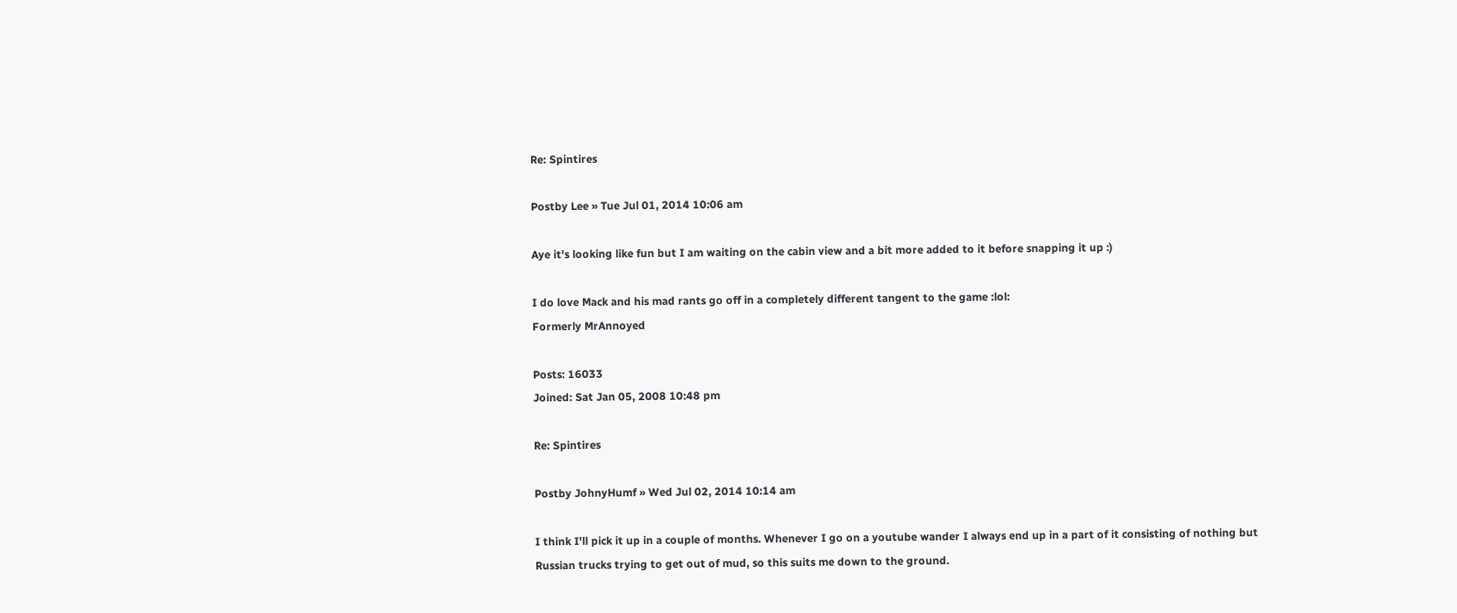Re: Spintires

Postby Lee » Tue Jul 01, 2014 10:06 am

Aye it's looking like fun but I am waiting on the cabin view and a bit more added to it before snapping it up :)

I do love Mack and his mad rants go off in a completely different tangent to the game :lol:
Formerly MrAnnoyed

Posts: 16033
Joined: Sat Jan 05, 2008 10:48 pm

Re: Spintires

Postby JohnyHumf » Wed Jul 02, 2014 10:14 am

I think I'll pick it up in a couple of months. Whenever I go on a youtube wander I always end up in a part of it consisting of nothing but Russian trucks trying to get out of mud, so this suits me down to the ground.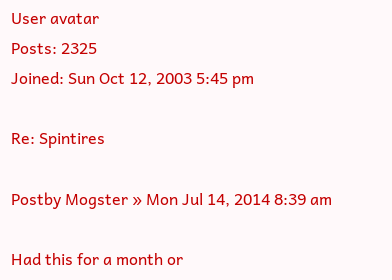User avatar
Posts: 2325
Joined: Sun Oct 12, 2003 5:45 pm

Re: Spintires

Postby Mogster » Mon Jul 14, 2014 8:39 am

Had this for a month or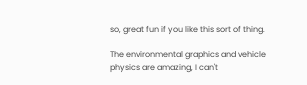so, great fun if you like this sort of thing.

The environmental graphics and vehicle physics are amazing, I can't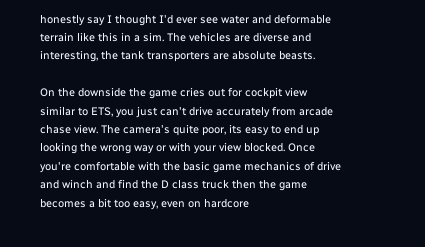honestly say I thought I'd ever see water and deformable terrain like this in a sim. The vehicles are diverse and interesting, the tank transporters are absolute beasts.

On the downside the game cries out for cockpit view similar to ETS, you just can't drive accurately from arcade chase view. The camera's quite poor, its easy to end up looking the wrong way or with your view blocked. Once you're comfortable with the basic game mechanics of drive and winch and find the D class truck then the game becomes a bit too easy, even on hardcore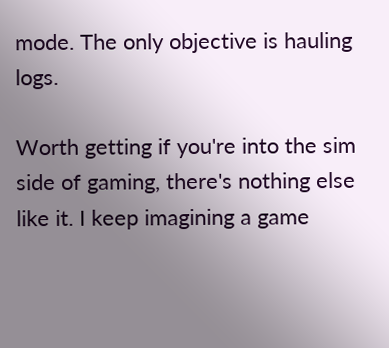mode. The only objective is hauling logs.

Worth getting if you're into the sim side of gaming, there's nothing else like it. I keep imagining a game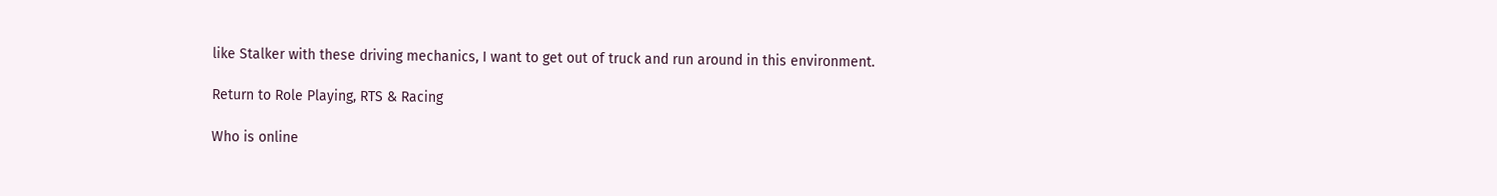like Stalker with these driving mechanics, I want to get out of truck and run around in this environment.

Return to Role Playing, RTS & Racing

Who is online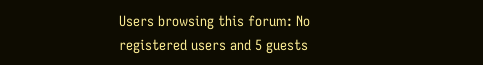Users browsing this forum: No registered users and 5 guests